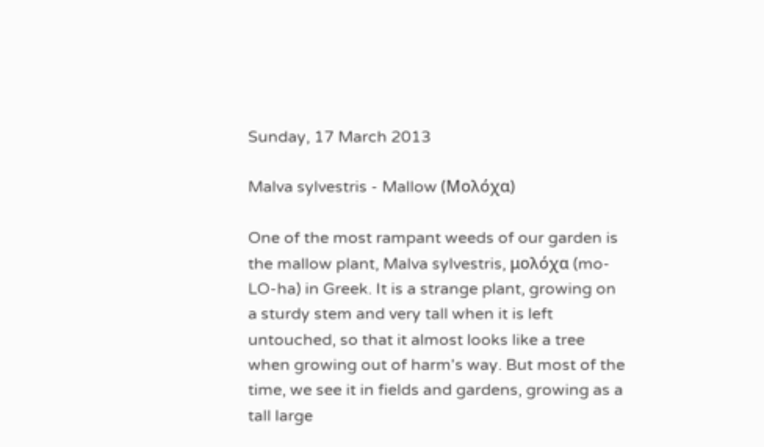Sunday, 17 March 2013

Malva sylvestris - Mallow (Μολόχα)

One of the most rampant weeds of our garden is the mallow plant, Malva sylvestris, μολόχα (mo-LO-ha) in Greek. It is a strange plant, growing on a sturdy stem and very tall when it is left untouched, so that it almost looks like a tree when growing out of harm's way. But most of the time, we see it in fields and gardens, growing as a tall large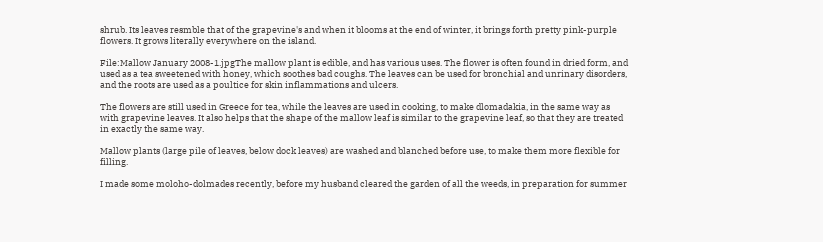shrub. Its leaves resmble that of the grapevine's and when it blooms at the end of winter, it brings forth pretty pink-purple flowers. It grows literally everywhere on the island.

File:Mallow January 2008-1.jpgThe mallow plant is edible, and has various uses. The flower is often found in dried form, and used as a tea sweetened with honey, which soothes bad coughs. The leaves can be used for bronchial and unrinary disorders, and the roots are used as a poultice for skin inflammations and ulcers.

The flowers are still used in Greece for tea, while the leaves are used in cooking, to make dlomadakia, in the same way as with grapevine leaves. It also helps that the shape of the mallow leaf is similar to the grapevine leaf, so that they are treated in exactly the same way.

Mallow plants (large pile of leaves, below dock leaves) are washed and blanched before use, to make them more flexible for filling.

I made some moloho-dolmades recently, before my husband cleared the garden of all the weeds, in preparation for summer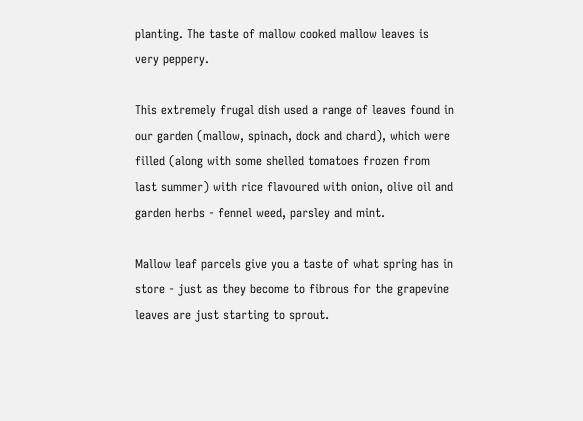planting. The taste of mallow cooked mallow leaves is very peppery.

This extremely frugal dish used a range of leaves found in our garden (mallow, spinach, dock and chard), which were filled (along with some shelled tomatoes frozen from last summer) with rice flavoured with onion, olive oil and garden herbs - fennel weed, parsley and mint.

Mallow leaf parcels give you a taste of what spring has in store - just as they become to fibrous for the grapevine leaves are just starting to sprout.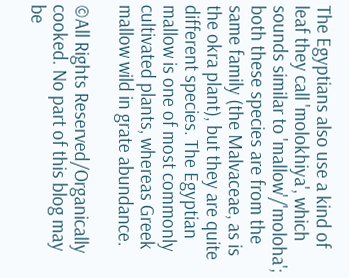The Egyptians also use a kind of leaf they call 'molokhiya', which sounds similar to 'mallow'/'moloha'; both these species are from the same family (the Malvaceae, as is the okra plant), but they are quite different species. The Egyptian mallow is one of most commonly cultivated plants, whereas Greek mallow wild in grate abundance.

©All Rights Reserved/Organically cooked. No part of this blog may be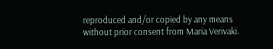reproduced and/or copied by any means without prior consent from Maria Verivaki.